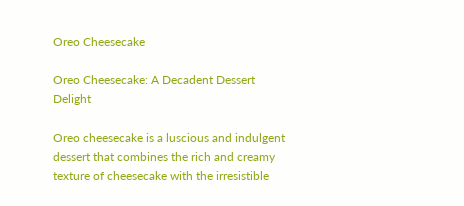Oreo Cheesecake

Oreo Cheesecake: A Decadent Dessert Delight

Oreo cheesecake is a luscious and indulgent dessert that combines the rich and creamy texture of cheesecake with the irresistible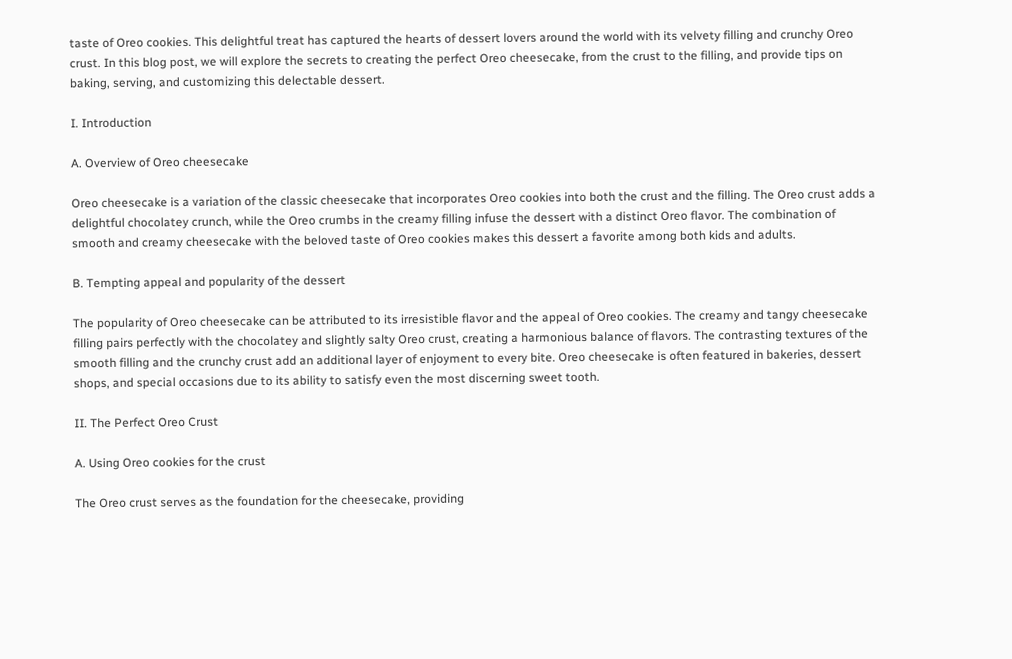taste of Oreo cookies. This delightful treat has captured the hearts of dessert lovers around the world with its velvety filling and crunchy Oreo crust. In this blog post, we will explore the secrets to creating the perfect Oreo cheesecake, from the crust to the filling, and provide tips on baking, serving, and customizing this delectable dessert.

I. Introduction

A. Overview of Oreo cheesecake

Oreo cheesecake is a variation of the classic cheesecake that incorporates Oreo cookies into both the crust and the filling. The Oreo crust adds a delightful chocolatey crunch, while the Oreo crumbs in the creamy filling infuse the dessert with a distinct Oreo flavor. The combination of smooth and creamy cheesecake with the beloved taste of Oreo cookies makes this dessert a favorite among both kids and adults.

B. Tempting appeal and popularity of the dessert

The popularity of Oreo cheesecake can be attributed to its irresistible flavor and the appeal of Oreo cookies. The creamy and tangy cheesecake filling pairs perfectly with the chocolatey and slightly salty Oreo crust, creating a harmonious balance of flavors. The contrasting textures of the smooth filling and the crunchy crust add an additional layer of enjoyment to every bite. Oreo cheesecake is often featured in bakeries, dessert shops, and special occasions due to its ability to satisfy even the most discerning sweet tooth.

II. The Perfect Oreo Crust

A. Using Oreo cookies for the crust

The Oreo crust serves as the foundation for the cheesecake, providing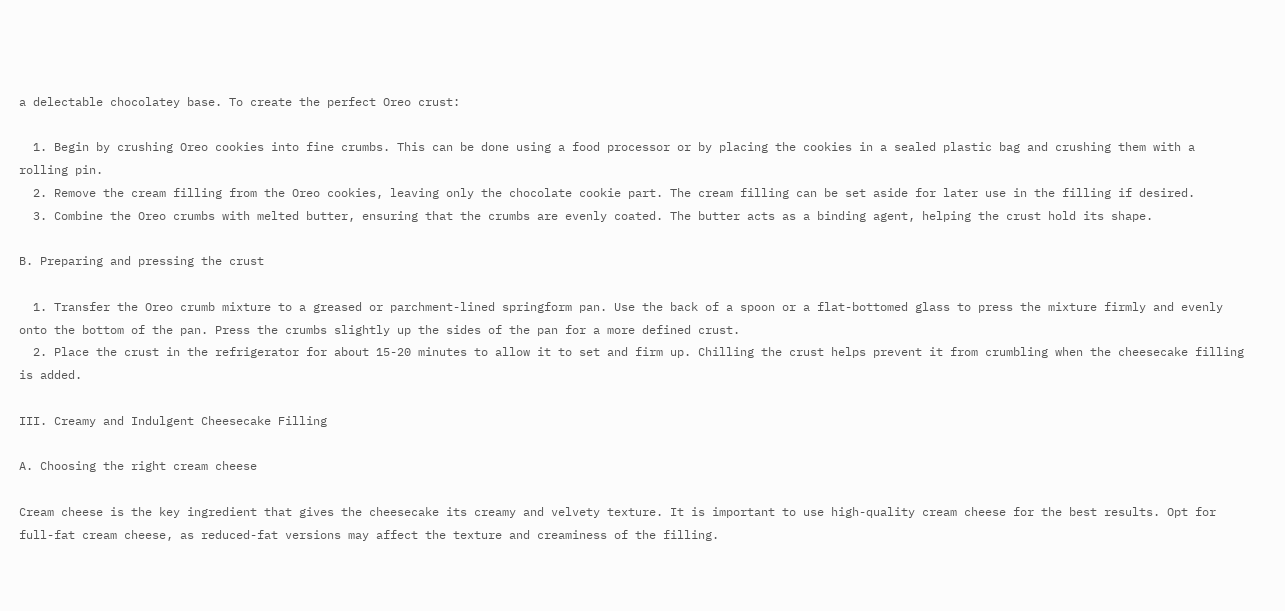a delectable chocolatey base. To create the perfect Oreo crust:

  1. Begin by crushing Oreo cookies into fine crumbs. This can be done using a food processor or by placing the cookies in a sealed plastic bag and crushing them with a rolling pin.
  2. Remove the cream filling from the Oreo cookies, leaving only the chocolate cookie part. The cream filling can be set aside for later use in the filling if desired.
  3. Combine the Oreo crumbs with melted butter, ensuring that the crumbs are evenly coated. The butter acts as a binding agent, helping the crust hold its shape.

B. Preparing and pressing the crust

  1. Transfer the Oreo crumb mixture to a greased or parchment-lined springform pan. Use the back of a spoon or a flat-bottomed glass to press the mixture firmly and evenly onto the bottom of the pan. Press the crumbs slightly up the sides of the pan for a more defined crust.
  2. Place the crust in the refrigerator for about 15-20 minutes to allow it to set and firm up. Chilling the crust helps prevent it from crumbling when the cheesecake filling is added.

III. Creamy and Indulgent Cheesecake Filling

A. Choosing the right cream cheese

Cream cheese is the key ingredient that gives the cheesecake its creamy and velvety texture. It is important to use high-quality cream cheese for the best results. Opt for full-fat cream cheese, as reduced-fat versions may affect the texture and creaminess of the filling.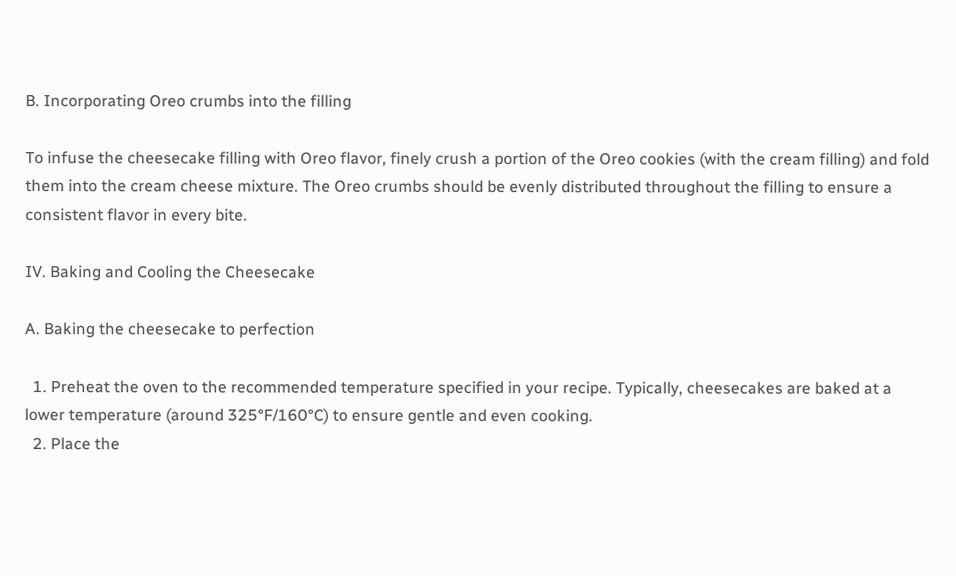B. Incorporating Oreo crumbs into the filling

To infuse the cheesecake filling with Oreo flavor, finely crush a portion of the Oreo cookies (with the cream filling) and fold them into the cream cheese mixture. The Oreo crumbs should be evenly distributed throughout the filling to ensure a consistent flavor in every bite.

IV. Baking and Cooling the Cheesecake

A. Baking the cheesecake to perfection

  1. Preheat the oven to the recommended temperature specified in your recipe. Typically, cheesecakes are baked at a lower temperature (around 325°F/160°C) to ensure gentle and even cooking.
  2. Place the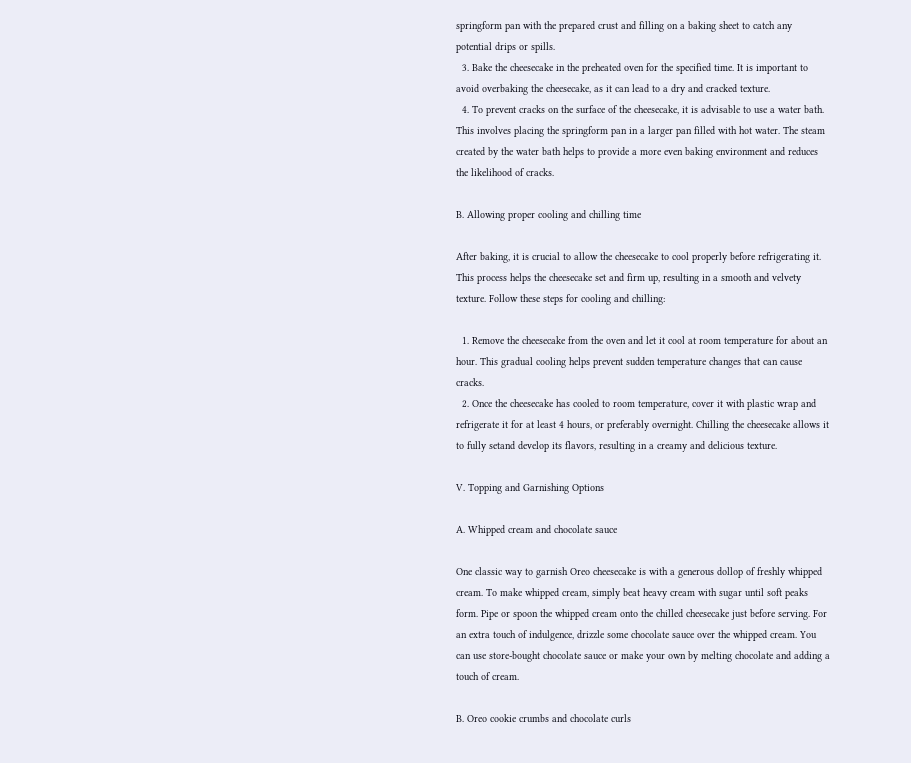springform pan with the prepared crust and filling on a baking sheet to catch any potential drips or spills.
  3. Bake the cheesecake in the preheated oven for the specified time. It is important to avoid overbaking the cheesecake, as it can lead to a dry and cracked texture.
  4. To prevent cracks on the surface of the cheesecake, it is advisable to use a water bath. This involves placing the springform pan in a larger pan filled with hot water. The steam created by the water bath helps to provide a more even baking environment and reduces the likelihood of cracks.

B. Allowing proper cooling and chilling time

After baking, it is crucial to allow the cheesecake to cool properly before refrigerating it. This process helps the cheesecake set and firm up, resulting in a smooth and velvety texture. Follow these steps for cooling and chilling:

  1. Remove the cheesecake from the oven and let it cool at room temperature for about an hour. This gradual cooling helps prevent sudden temperature changes that can cause cracks.
  2. Once the cheesecake has cooled to room temperature, cover it with plastic wrap and refrigerate it for at least 4 hours, or preferably overnight. Chilling the cheesecake allows it to fully setand develop its flavors, resulting in a creamy and delicious texture.

V. Topping and Garnishing Options

A. Whipped cream and chocolate sauce

One classic way to garnish Oreo cheesecake is with a generous dollop of freshly whipped cream. To make whipped cream, simply beat heavy cream with sugar until soft peaks form. Pipe or spoon the whipped cream onto the chilled cheesecake just before serving. For an extra touch of indulgence, drizzle some chocolate sauce over the whipped cream. You can use store-bought chocolate sauce or make your own by melting chocolate and adding a touch of cream.

B. Oreo cookie crumbs and chocolate curls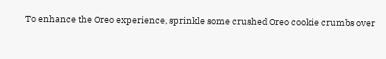To enhance the Oreo experience, sprinkle some crushed Oreo cookie crumbs over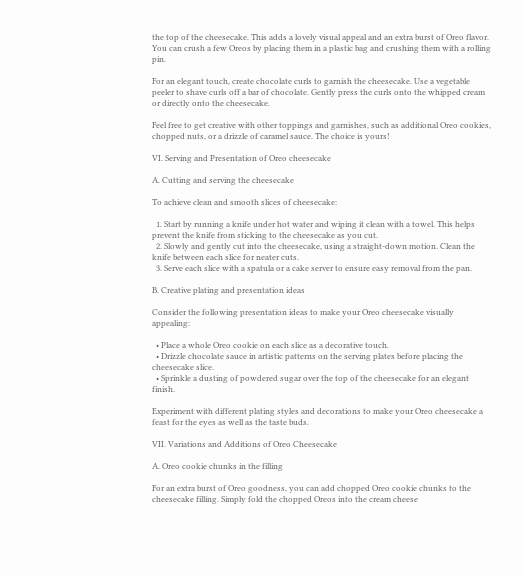the top of the cheesecake. This adds a lovely visual appeal and an extra burst of Oreo flavor. You can crush a few Oreos by placing them in a plastic bag and crushing them with a rolling pin.

For an elegant touch, create chocolate curls to garnish the cheesecake. Use a vegetable peeler to shave curls off a bar of chocolate. Gently press the curls onto the whipped cream or directly onto the cheesecake.

Feel free to get creative with other toppings and garnishes, such as additional Oreo cookies, chopped nuts, or a drizzle of caramel sauce. The choice is yours!

VI. Serving and Presentation of Oreo cheesecake

A. Cutting and serving the cheesecake

To achieve clean and smooth slices of cheesecake:

  1. Start by running a knife under hot water and wiping it clean with a towel. This helps prevent the knife from sticking to the cheesecake as you cut.
  2. Slowly and gently cut into the cheesecake, using a straight-down motion. Clean the knife between each slice for neater cuts.
  3. Serve each slice with a spatula or a cake server to ensure easy removal from the pan.

B. Creative plating and presentation ideas

Consider the following presentation ideas to make your Oreo cheesecake visually appealing:

  • Place a whole Oreo cookie on each slice as a decorative touch.
  • Drizzle chocolate sauce in artistic patterns on the serving plates before placing the cheesecake slice.
  • Sprinkle a dusting of powdered sugar over the top of the cheesecake for an elegant finish.

Experiment with different plating styles and decorations to make your Oreo cheesecake a feast for the eyes as well as the taste buds.

VII. Variations and Additions of Oreo Cheesecake

A. Oreo cookie chunks in the filling

For an extra burst of Oreo goodness, you can add chopped Oreo cookie chunks to the cheesecake filling. Simply fold the chopped Oreos into the cream cheese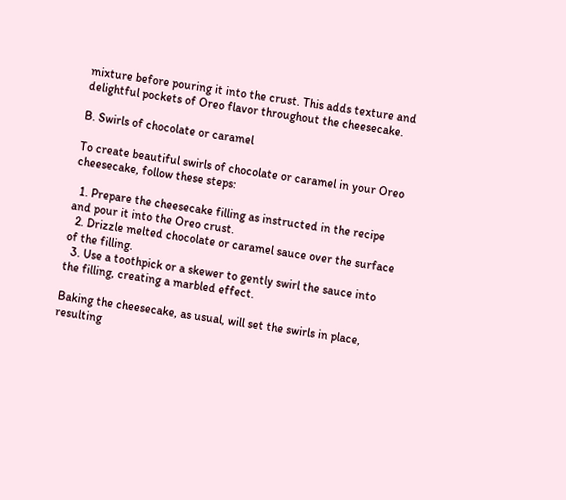mixture before pouring it into the crust. This adds texture and delightful pockets of Oreo flavor throughout the cheesecake.

B. Swirls of chocolate or caramel

To create beautiful swirls of chocolate or caramel in your Oreo cheesecake, follow these steps:

  1. Prepare the cheesecake filling as instructed in the recipe and pour it into the Oreo crust.
  2. Drizzle melted chocolate or caramel sauce over the surface of the filling.
  3. Use a toothpick or a skewer to gently swirl the sauce into the filling, creating a marbled effect.

Baking the cheesecake, as usual, will set the swirls in place, resulting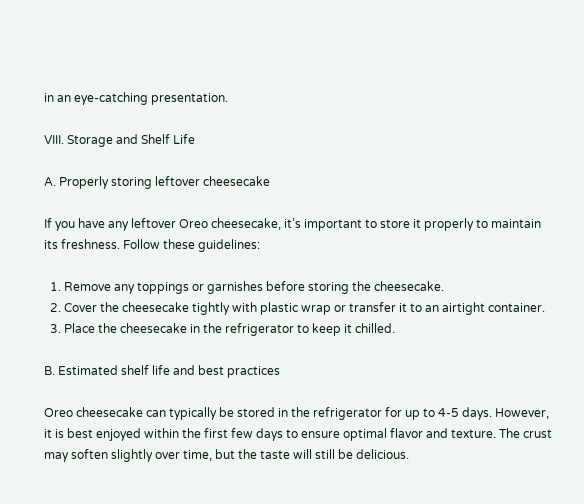in an eye-catching presentation.

VIII. Storage and Shelf Life

A. Properly storing leftover cheesecake

If you have any leftover Oreo cheesecake, it’s important to store it properly to maintain its freshness. Follow these guidelines:

  1. Remove any toppings or garnishes before storing the cheesecake.
  2. Cover the cheesecake tightly with plastic wrap or transfer it to an airtight container.
  3. Place the cheesecake in the refrigerator to keep it chilled.

B. Estimated shelf life and best practices

Oreo cheesecake can typically be stored in the refrigerator for up to 4-5 days. However, it is best enjoyed within the first few days to ensure optimal flavor and texture. The crust may soften slightly over time, but the taste will still be delicious.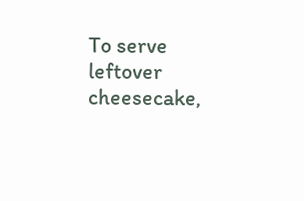To serve leftover cheesecake,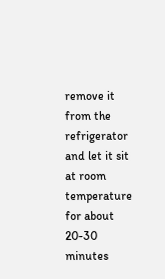remove it from the refrigerator and let it sit at room temperature for about 20-30 minutes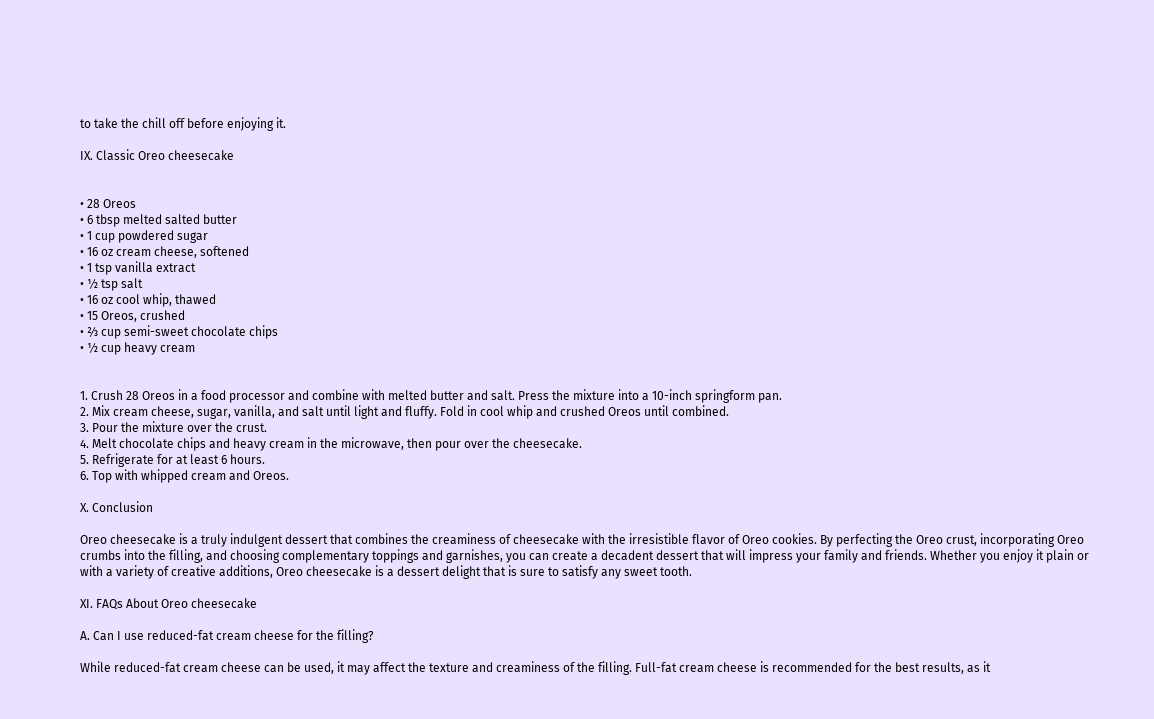to take the chill off before enjoying it.

IX. Classic Oreo cheesecake


• 28 Oreos
• 6 tbsp melted salted butter
• 1 cup powdered sugar
• 16 oz cream cheese, softened
• 1 tsp vanilla extract
• ½ tsp salt
• 16 oz cool whip, thawed
• 15 Oreos, crushed
• ⅔ cup semi-sweet chocolate chips
• ½ cup heavy cream


1. Crush 28 Oreos in a food processor and combine with melted butter and salt. Press the mixture into a 10-inch springform pan.
2. Mix cream cheese, sugar, vanilla, and salt until light and fluffy. Fold in cool whip and crushed Oreos until combined.
3. Pour the mixture over the crust.
4. Melt chocolate chips and heavy cream in the microwave, then pour over the cheesecake.
5. Refrigerate for at least 6 hours.
6. Top with whipped cream and Oreos.

X. Conclusion

Oreo cheesecake is a truly indulgent dessert that combines the creaminess of cheesecake with the irresistible flavor of Oreo cookies. By perfecting the Oreo crust, incorporating Oreo crumbs into the filling, and choosing complementary toppings and garnishes, you can create a decadent dessert that will impress your family and friends. Whether you enjoy it plain or with a variety of creative additions, Oreo cheesecake is a dessert delight that is sure to satisfy any sweet tooth.

XI. FAQs About Oreo cheesecake

A. Can I use reduced-fat cream cheese for the filling?

While reduced-fat cream cheese can be used, it may affect the texture and creaminess of the filling. Full-fat cream cheese is recommended for the best results, as it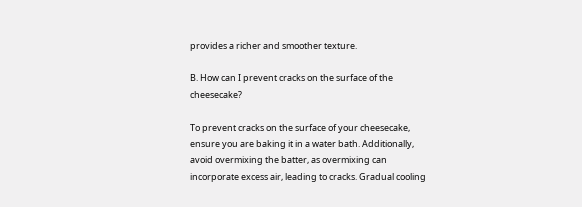provides a richer and smoother texture.

B. How can I prevent cracks on the surface of the cheesecake?

To prevent cracks on the surface of your cheesecake, ensure you are baking it in a water bath. Additionally, avoid overmixing the batter, as overmixing can incorporate excess air, leading to cracks. Gradual cooling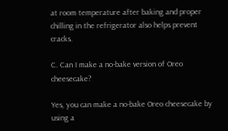at room temperature after baking and proper chilling in the refrigerator also helps prevent cracks.

C. Can I make a no-bake version of Oreo cheesecake?

Yes, you can make a no-bake Oreo cheesecake by using a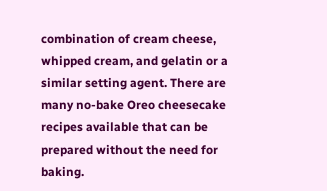combination of cream cheese, whipped cream, and gelatin or a similar setting agent. There are many no-bake Oreo cheesecake recipes available that can be prepared without the need for baking.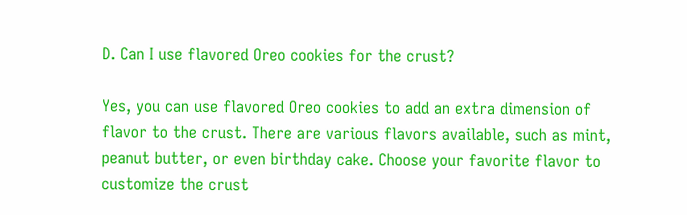D. Can I use flavored Oreo cookies for the crust?

Yes, you can use flavored Oreo cookies to add an extra dimension of flavor to the crust. There are various flavors available, such as mint, peanut butter, or even birthday cake. Choose your favorite flavor to customize the crust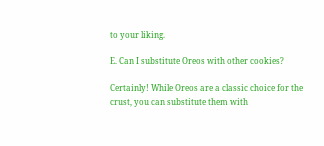to your liking.

E. Can I substitute Oreos with other cookies?

Certainly! While Oreos are a classic choice for the crust, you can substitute them with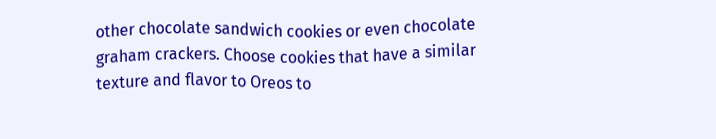other chocolate sandwich cookies or even chocolate graham crackers. Choose cookies that have a similar texture and flavor to Oreos to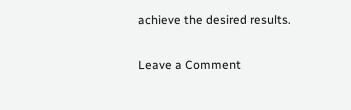achieve the desired results.

Leave a Comment